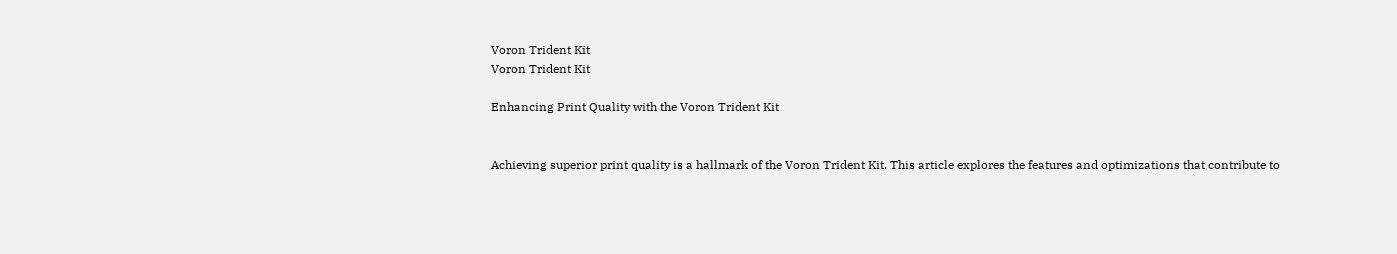Voron Trident Kit
Voron Trident Kit

Enhancing Print Quality with the Voron Trident Kit


Achieving superior print quality is a hallmark of the Voron Trident Kit. This article explores the features and optimizations that contribute to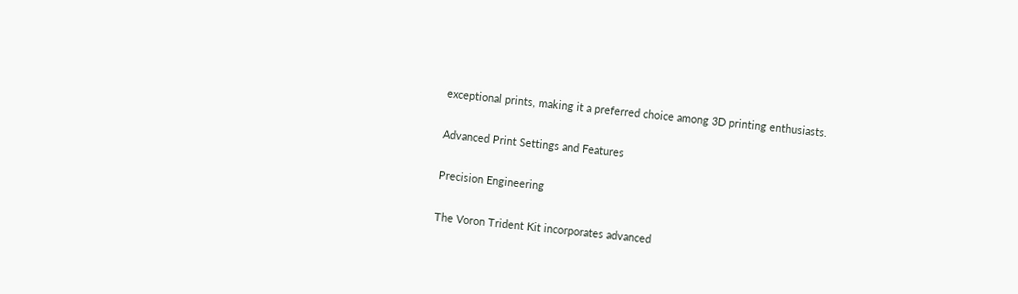exceptional prints, making it a preferred choice among 3D printing enthusiasts.

Advanced Print Settings and Features

Precision Engineering

The Voron Trident Kit incorporates advanced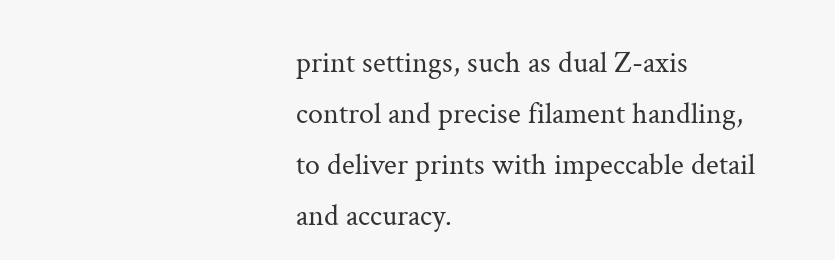print settings, such as dual Z-axis control and precise filament handling, to deliver prints with impeccable detail and accuracy.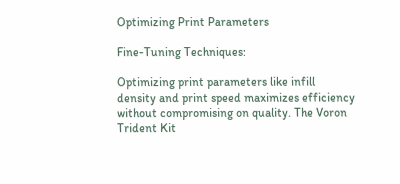Optimizing Print Parameters

Fine-Tuning Techniques:

Optimizing print parameters like infill density and print speed maximizes efficiency without compromising on quality. The Voron Trident Kit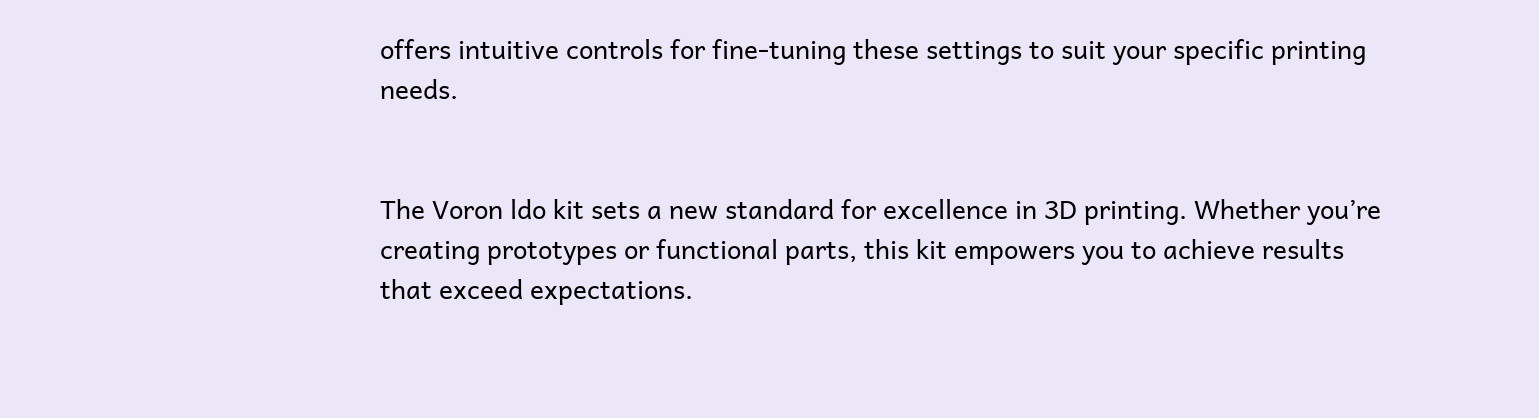offers intuitive controls for fine-tuning these settings to suit your specific printing needs.


The Voron ldo kit sets a new standard for excellence in 3D printing. Whether you’re creating prototypes or functional parts, this kit empowers you to achieve results that exceed expectations.